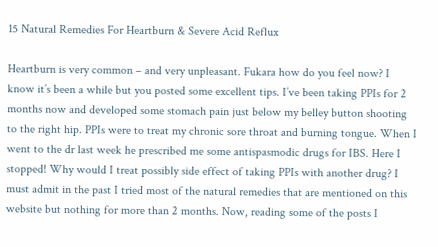15 Natural Remedies For Heartburn & Severe Acid Reflux

Heartburn is very common – and very unpleasant. Fukara how do you feel now? I know it’s been a while but you posted some excellent tips. I’ve been taking PPIs for 2 months now and developed some stomach pain just below my belley button shooting to the right hip. PPIs were to treat my chronic sore throat and burning tongue. When I went to the dr last week he prescribed me some antispasmodic drugs for IBS. Here I stopped! Why would I treat possibly side effect of taking PPIs with another drug? I must admit in the past I tried most of the natural remedies that are mentioned on this website but nothing for more than 2 months. Now, reading some of the posts I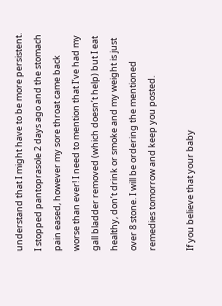understand that I might have to be more persistent. I stopped pantoprasole 2 days ago and the stomach pain eased, however my sore throat came back worse than ever! I need to mention that I’ve had my gall bladder removed (which doesn’t help) but I eat healthy, don’t drink or smoke and my weight is just over 8 stone. I will be ordering the mentioned remedies tomorrow and keep you posted.

If you believe that your baby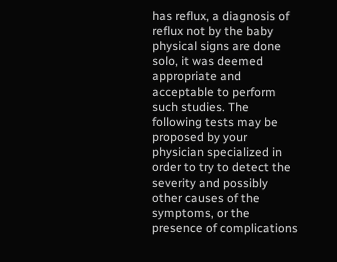has reflux, a diagnosis of reflux not by the baby physical signs are done solo, it was deemed appropriate and acceptable to perform such studies. The following tests may be proposed by your physician specialized in order to try to detect the severity and possibly other causes of the symptoms, or the presence of complications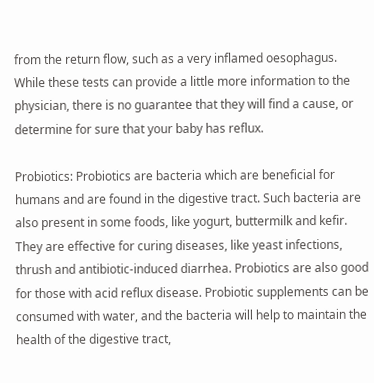from the return flow, such as a very inflamed oesophagus. While these tests can provide a little more information to the physician, there is no guarantee that they will find a cause, or determine for sure that your baby has reflux.

Probiotics: Probiotics are bacteria which are beneficial for humans and are found in the digestive tract. Such bacteria are also present in some foods, like yogurt, buttermilk and kefir. They are effective for curing diseases, like yeast infections, thrush and antibiotic-induced diarrhea. Probiotics are also good for those with acid reflux disease. Probiotic supplements can be consumed with water, and the bacteria will help to maintain the health of the digestive tract,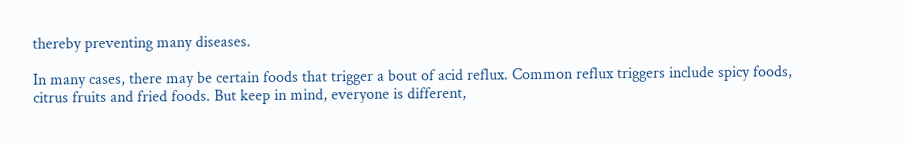thereby preventing many diseases.

In many cases, there may be certain foods that trigger a bout of acid reflux. Common reflux triggers include spicy foods, citrus fruits and fried foods. But keep in mind, everyone is different,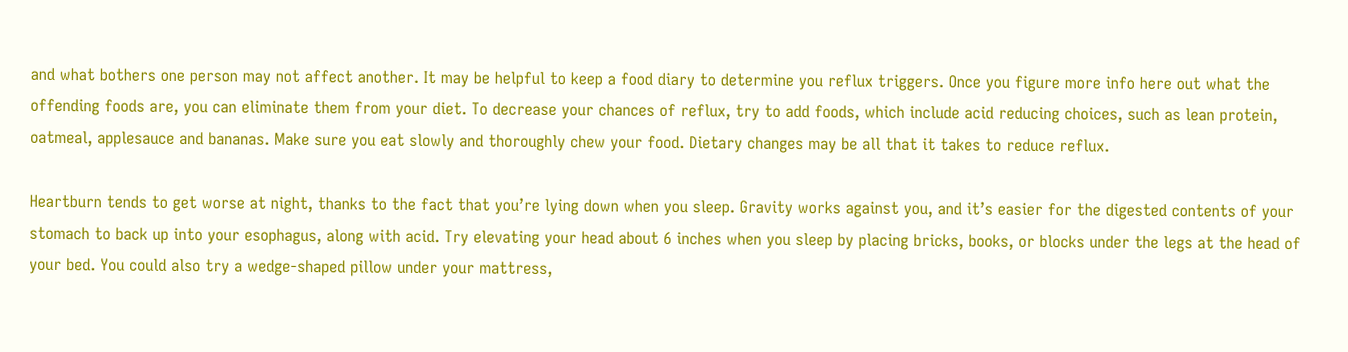and what bothers one person may not affect another. It may be helpful to keep a food diary to determine you reflux triggers. Once you figure more info here out what the offending foods are, you can eliminate them from your diet. To decrease your chances of reflux, try to add foods, which include acid reducing choices, such as lean protein, oatmeal, applesauce and bananas. Make sure you eat slowly and thoroughly chew your food. Dietary changes may be all that it takes to reduce reflux.

Heartburn tends to get worse at night, thanks to the fact that you’re lying down when you sleep. Gravity works against you, and it’s easier for the digested contents of your stomach to back up into your esophagus, along with acid. Try elevating your head about 6 inches when you sleep by placing bricks, books, or blocks under the legs at the head of your bed. You could also try a wedge-shaped pillow under your mattress,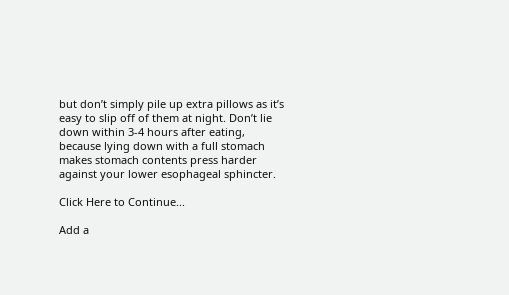but don’t simply pile up extra pillows as it’s easy to slip off of them at night. Don’t lie down within 3-4 hours after eating, because lying down with a full stomach makes stomach contents press harder against your lower esophageal sphincter.

Click Here to Continue...

Add a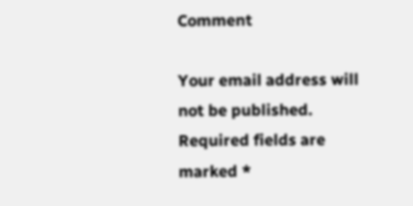Comment

Your email address will not be published. Required fields are marked *